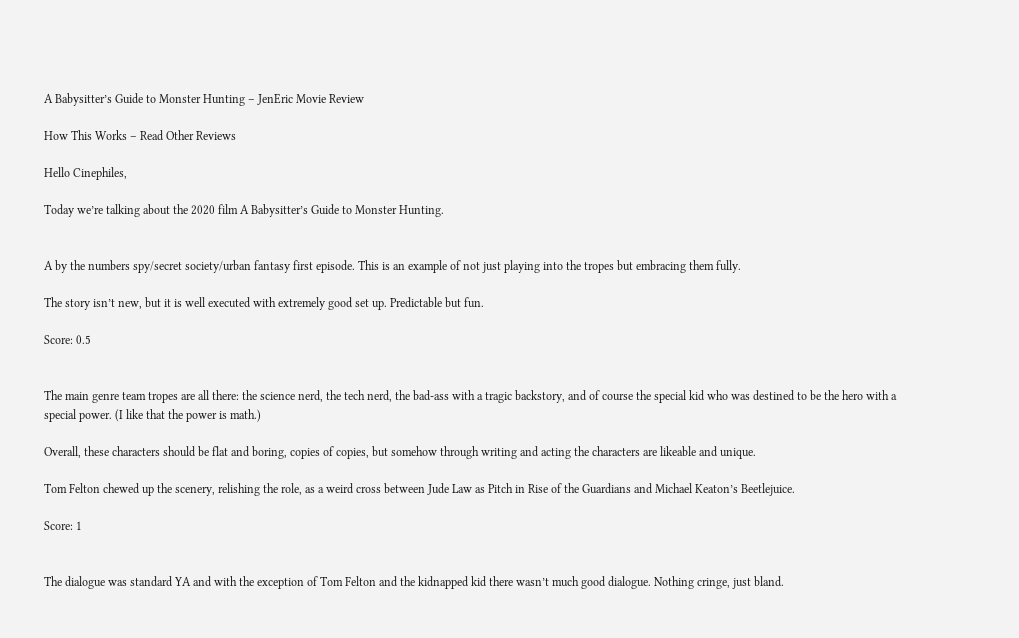A Babysitter’s Guide to Monster Hunting – JenEric Movie Review

How This Works – Read Other Reviews

Hello Cinephiles,

Today we’re talking about the 2020 film A Babysitter’s Guide to Monster Hunting.


A by the numbers spy/secret society/urban fantasy first episode. This is an example of not just playing into the tropes but embracing them fully.

The story isn’t new, but it is well executed with extremely good set up. Predictable but fun.

Score: 0.5


The main genre team tropes are all there: the science nerd, the tech nerd, the bad-ass with a tragic backstory, and of course the special kid who was destined to be the hero with a special power. (I like that the power is math.)

Overall, these characters should be flat and boring, copies of copies, but somehow through writing and acting the characters are likeable and unique.

Tom Felton chewed up the scenery, relishing the role, as a weird cross between Jude Law as Pitch in Rise of the Guardians and Michael Keaton’s Beetlejuice.

Score: 1


The dialogue was standard YA and with the exception of Tom Felton and the kidnapped kid there wasn’t much good dialogue. Nothing cringe, just bland.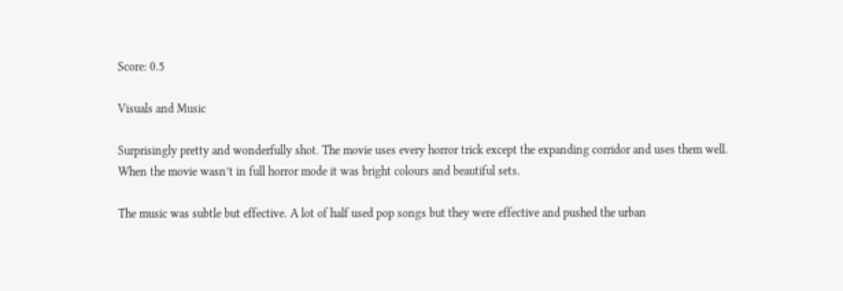Score: 0.5

Visuals and Music

Surprisingly pretty and wonderfully shot. The movie uses every horror trick except the expanding corridor and uses them well. When the movie wasn’t in full horror mode it was bright colours and beautiful sets.

The music was subtle but effective. A lot of half used pop songs but they were effective and pushed the urban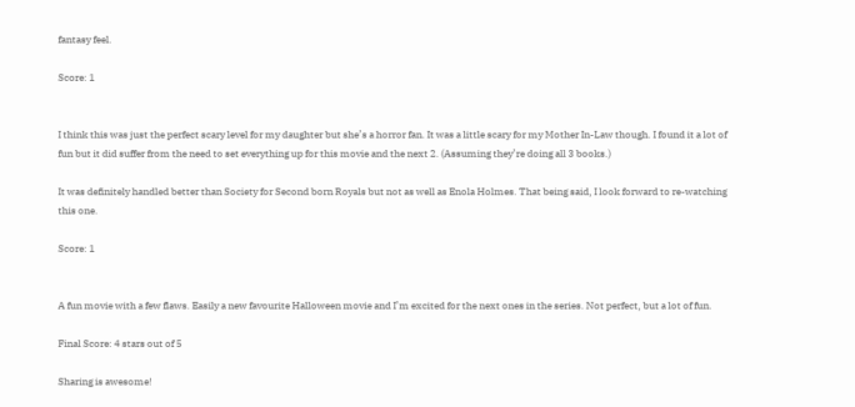fantasy feel.

Score: 1


I think this was just the perfect scary level for my daughter but she’s a horror fan. It was a little scary for my Mother In-Law though. I found it a lot of fun but it did suffer from the need to set everything up for this movie and the next 2. (Assuming they’re doing all 3 books.)

It was definitely handled better than Society for Second born Royals but not as well as Enola Holmes. That being said, I look forward to re-watching this one.

Score: 1


A fun movie with a few flaws. Easily a new favourite Halloween movie and I’m excited for the next ones in the series. Not perfect, but a lot of fun.

Final Score: 4 stars out of 5

Sharing is awesome!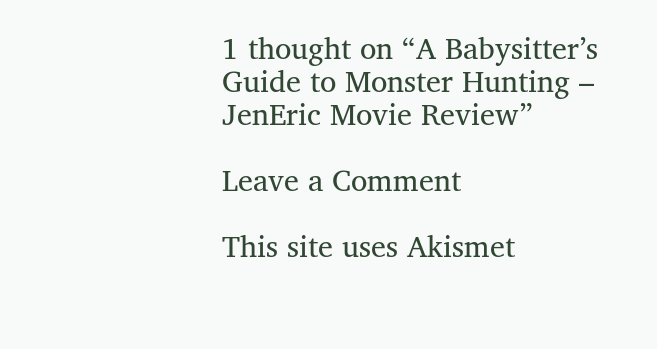1 thought on “A Babysitter’s Guide to Monster Hunting – JenEric Movie Review”

Leave a Comment

This site uses Akismet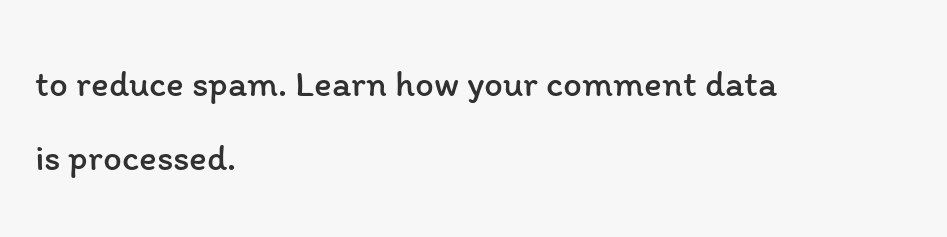to reduce spam. Learn how your comment data is processed.